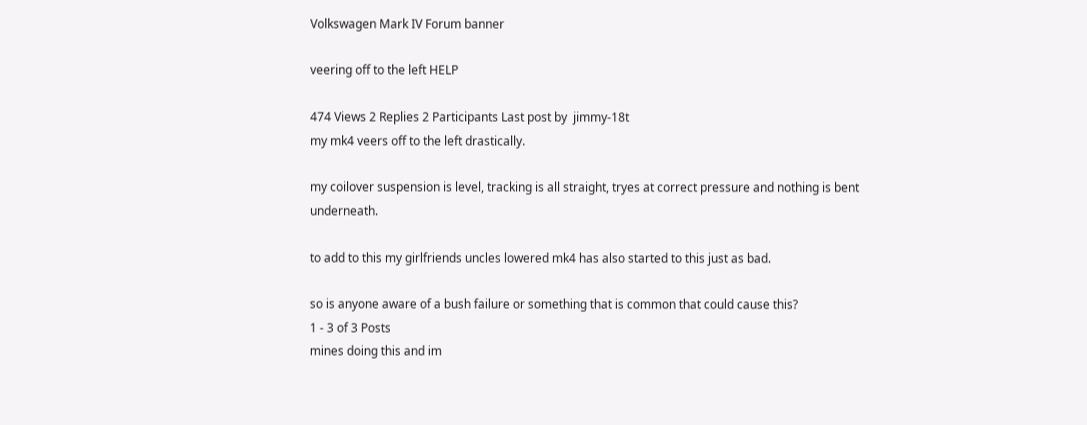Volkswagen Mark IV Forum banner

veering off to the left HELP

474 Views 2 Replies 2 Participants Last post by  jimmy-18t
my mk4 veers off to the left drastically.

my coilover suspension is level, tracking is all straight, tryes at correct pressure and nothing is bent underneath.

to add to this my girlfriends uncles lowered mk4 has also started to this just as bad.

so is anyone aware of a bush failure or something that is common that could cause this?
1 - 3 of 3 Posts
mines doing this and im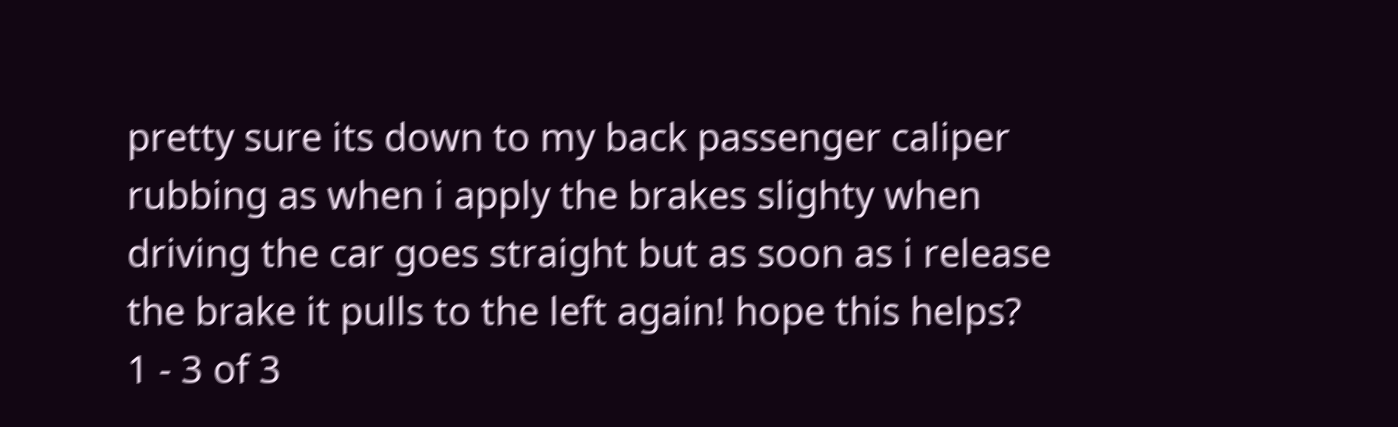pretty sure its down to my back passenger caliper rubbing as when i apply the brakes slighty when driving the car goes straight but as soon as i release the brake it pulls to the left again! hope this helps?
1 - 3 of 3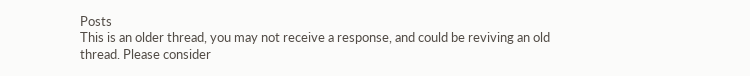Posts
This is an older thread, you may not receive a response, and could be reviving an old thread. Please consider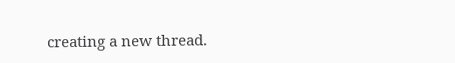creating a new thread.